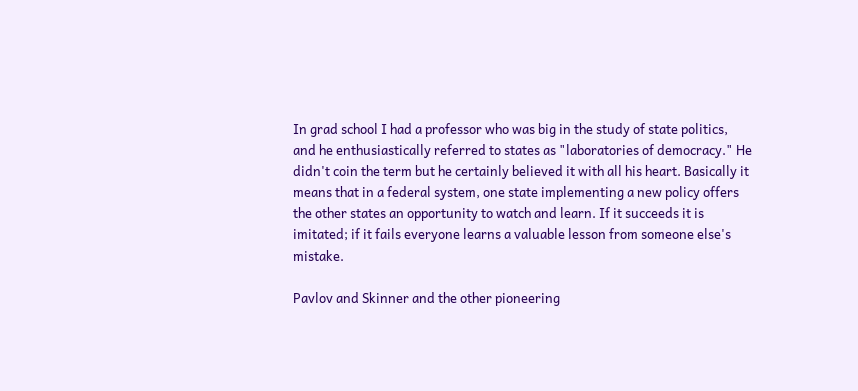In grad school I had a professor who was big in the study of state politics, and he enthusiastically referred to states as "laboratories of democracy." He didn't coin the term but he certainly believed it with all his heart. Basically it means that in a federal system, one state implementing a new policy offers the other states an opportunity to watch and learn. If it succeeds it is imitated; if it fails everyone learns a valuable lesson from someone else's mistake.

Pavlov and Skinner and the other pioneering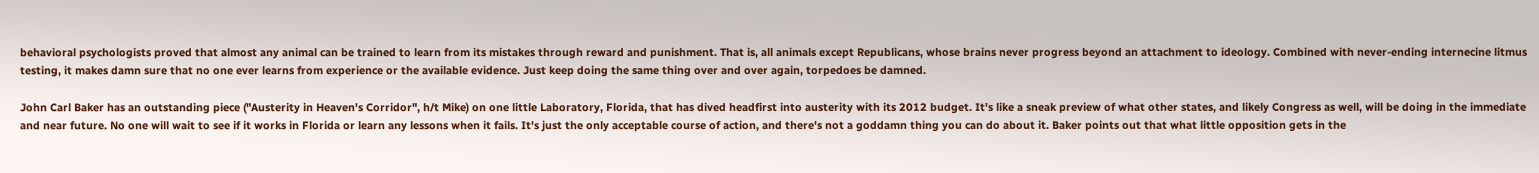behavioral psychologists proved that almost any animal can be trained to learn from its mistakes through reward and punishment. That is, all animals except Republicans, whose brains never progress beyond an attachment to ideology. Combined with never-ending internecine litmus testing, it makes damn sure that no one ever learns from experience or the available evidence. Just keep doing the same thing over and over again, torpedoes be damned.

John Carl Baker has an outstanding piece ("Austerity in Heaven's Corridor", h/t Mike) on one little Laboratory, Florida, that has dived headfirst into austerity with its 2012 budget. It's like a sneak preview of what other states, and likely Congress as well, will be doing in the immediate and near future. No one will wait to see if it works in Florida or learn any lessons when it fails. It's just the only acceptable course of action, and there's not a goddamn thing you can do about it. Baker points out that what little opposition gets in the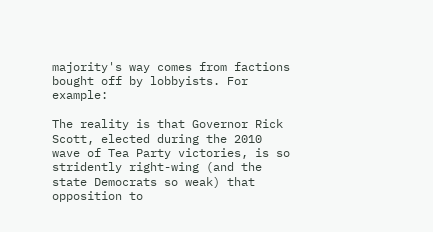majority's way comes from factions bought off by lobbyists. For example:

The reality is that Governor Rick Scott, elected during the 2010 wave of Tea Party victories, is so stridently right-wing (and the state Democrats so weak) that opposition to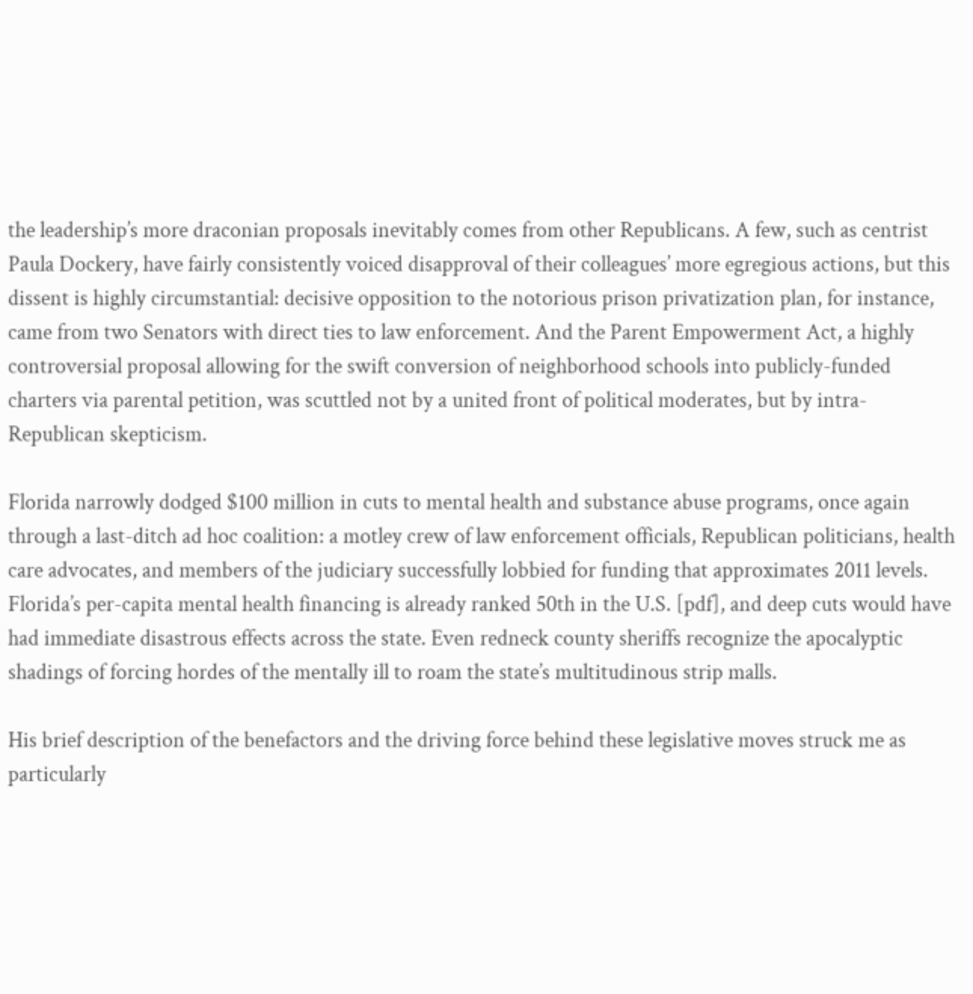the leadership’s more draconian proposals inevitably comes from other Republicans. A few, such as centrist Paula Dockery, have fairly consistently voiced disapproval of their colleagues’ more egregious actions, but this dissent is highly circumstantial: decisive opposition to the notorious prison privatization plan, for instance, came from two Senators with direct ties to law enforcement. And the Parent Empowerment Act, a highly controversial proposal allowing for the swift conversion of neighborhood schools into publicly-funded charters via parental petition, was scuttled not by a united front of political moderates, but by intra-Republican skepticism.

Florida narrowly dodged $100 million in cuts to mental health and substance abuse programs, once again through a last-ditch ad hoc coalition: a motley crew of law enforcement officials, Republican politicians, health care advocates, and members of the judiciary successfully lobbied for funding that approximates 2011 levels. Florida’s per-capita mental health financing is already ranked 50th in the U.S. [pdf], and deep cuts would have had immediate disastrous effects across the state. Even redneck county sheriffs recognize the apocalyptic shadings of forcing hordes of the mentally ill to roam the state’s multitudinous strip malls.

His brief description of the benefactors and the driving force behind these legislative moves struck me as particularly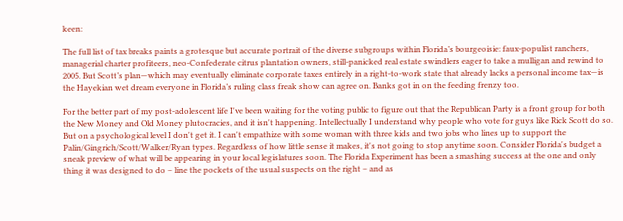keen:

The full list of tax breaks paints a grotesque but accurate portrait of the diverse subgroups within Florida’s bourgeoisie: faux-populist ranchers, managerial charter profiteers, neo-Confederate citrus plantation owners, still-panicked real estate swindlers eager to take a mulligan and rewind to 2005. But Scott’s plan—which may eventually eliminate corporate taxes entirely in a right-to-work state that already lacks a personal income tax—is the Hayekian wet dream everyone in Florida’s ruling class freak show can agree on. Banks got in on the feeding frenzy too.

For the better part of my post-adolescent life I've been waiting for the voting public to figure out that the Republican Party is a front group for both the New Money and Old Money plutocracies, and it isn't happening. Intellectually I understand why people who vote for guys like Rick Scott do so. But on a psychological level I don't get it. I can't empathize with some woman with three kids and two jobs who lines up to support the Palin/Gingrich/Scott/Walker/Ryan types. Regardless of how little sense it makes, it's not going to stop anytime soon. Consider Florida's budget a sneak preview of what will be appearing in your local legislatures soon. The Florida Experiment has been a smashing success at the one and only thing it was designed to do – line the pockets of the usual suspects on the right – and as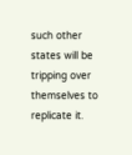such other states will be tripping over themselves to replicate it.